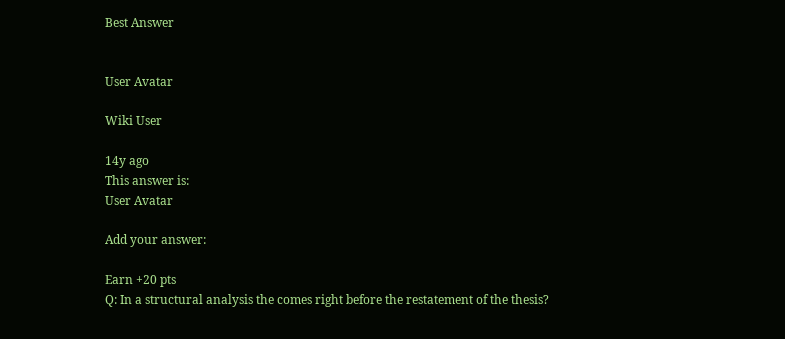Best Answer


User Avatar

Wiki User

14y ago
This answer is:
User Avatar

Add your answer:

Earn +20 pts
Q: In a structural analysis the comes right before the restatement of the thesis?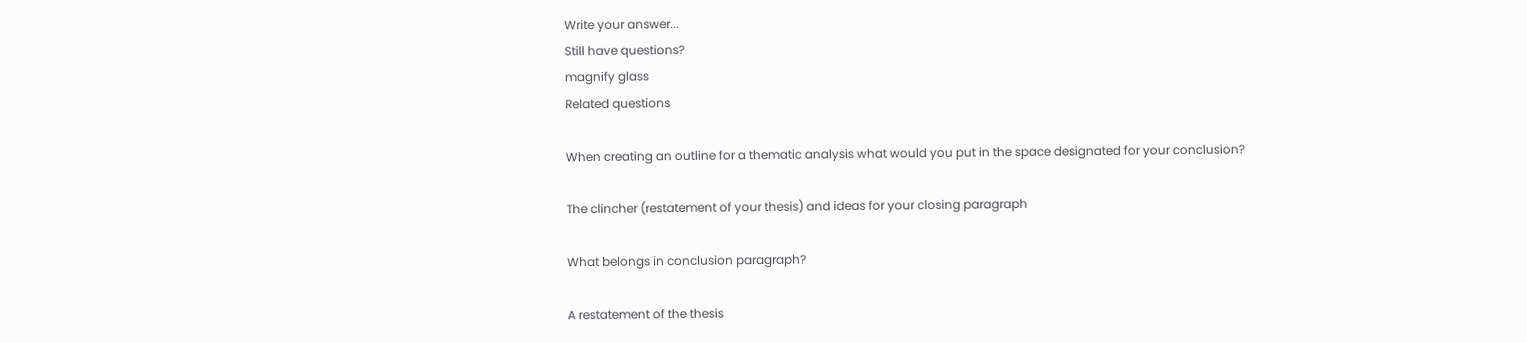Write your answer...
Still have questions?
magnify glass
Related questions

When creating an outline for a thematic analysis what would you put in the space designated for your conclusion?

The clincher (restatement of your thesis) and ideas for your closing paragraph

What belongs in conclusion paragraph?

A restatement of the thesis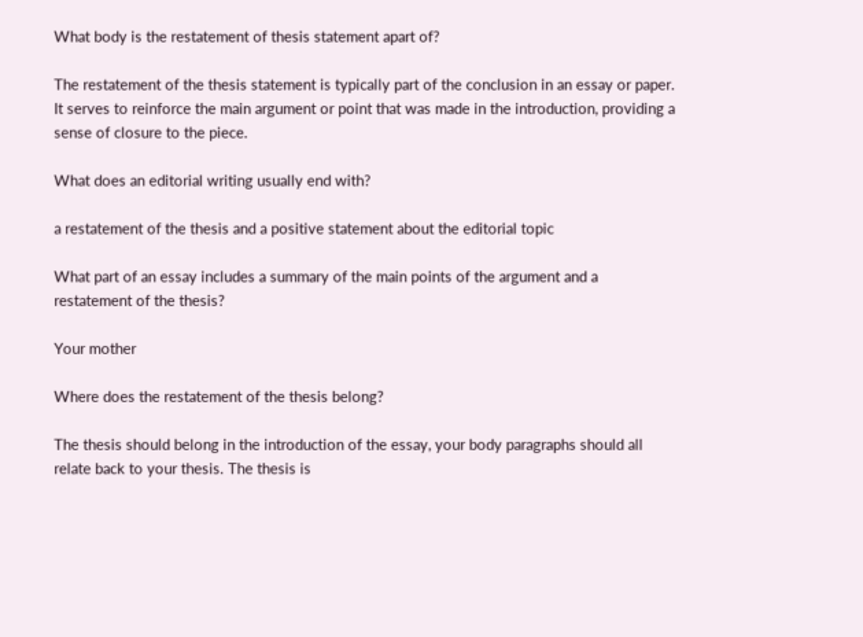What body is the restatement of thesis statement apart of?

The restatement of the thesis statement is typically part of the conclusion in an essay or paper. It serves to reinforce the main argument or point that was made in the introduction, providing a sense of closure to the piece.

What does an editorial writing usually end with?

a restatement of the thesis and a positive statement about the editorial topic

What part of an essay includes a summary of the main points of the argument and a restatement of the thesis?

Your mother

Where does the restatement of the thesis belong?

The thesis should belong in the introduction of the essay, your body paragraphs should all relate back to your thesis. The thesis is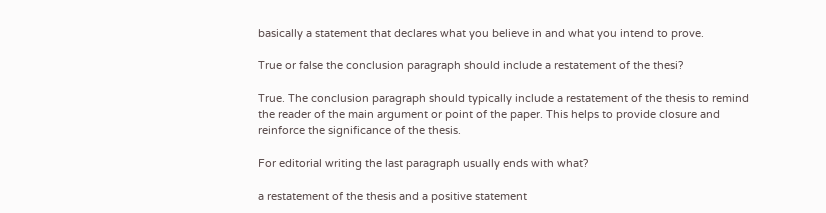basically a statement that declares what you believe in and what you intend to prove.

True or false the conclusion paragraph should include a restatement of the thesi?

True. The conclusion paragraph should typically include a restatement of the thesis to remind the reader of the main argument or point of the paper. This helps to provide closure and reinforce the significance of the thesis.

For editorial writing the last paragraph usually ends with what?

a restatement of the thesis and a positive statement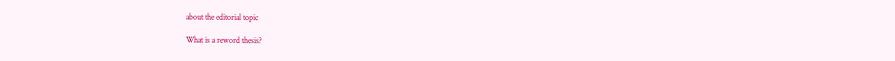about the editorial topic

What is a reword thesis?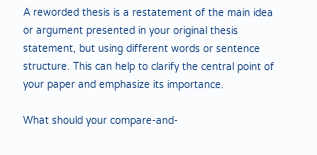A reworded thesis is a restatement of the main idea or argument presented in your original thesis statement, but using different words or sentence structure. This can help to clarify the central point of your paper and emphasize its importance.

What should your compare-and-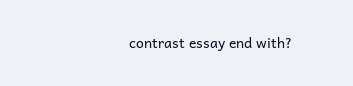contrast essay end with?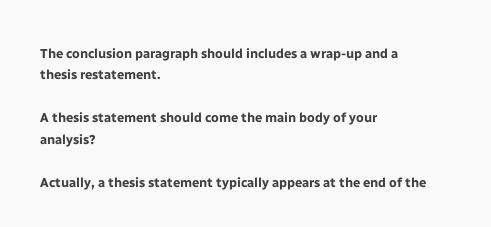The conclusion paragraph should includes a wrap-up and a thesis restatement.

A thesis statement should come the main body of your analysis?

Actually, a thesis statement typically appears at the end of the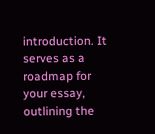introduction. It serves as a roadmap for your essay, outlining the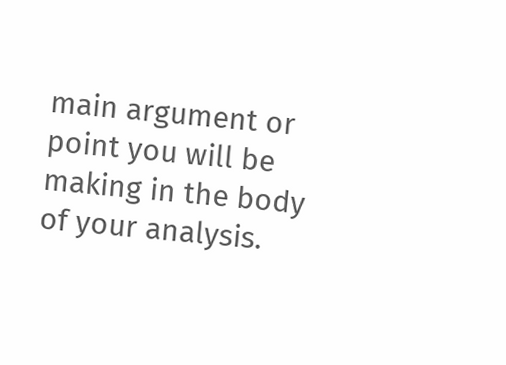main argument or point you will be making in the body of your analysis.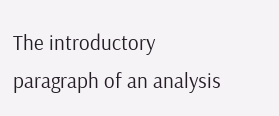The introductory paragraph of an analysis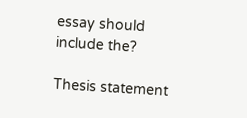essay should include the?

Thesis statement